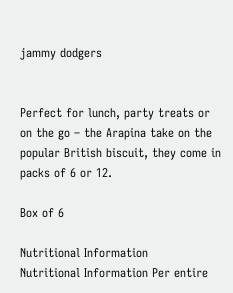jammy dodgers


Perfect for lunch, party treats or on the go – the Arapina take on the popular British biscuit, they come in packs of 6 or 12.

Box of 6

Nutritional Information
Nutritional Information Per entire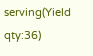serving(Yield qty:36)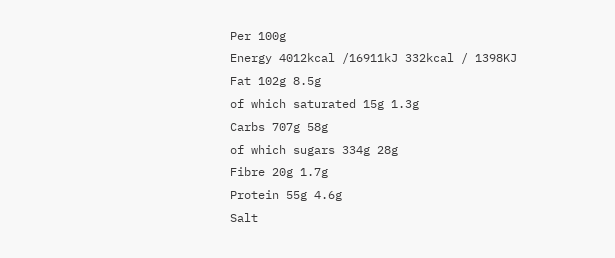Per 100g
Energy 4012kcal /16911kJ 332kcal / 1398KJ
Fat 102g 8.5g
of which saturated 15g 1.3g
Carbs 707g 58g
of which sugars 334g 28g
Fibre 20g 1.7g
Protein 55g 4.6g
Salt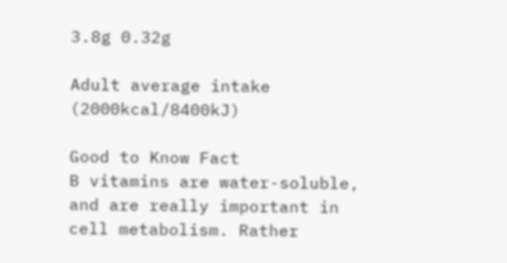3.8g 0.32g

Adult average intake (2000kcal/8400kJ)

Good to Know Fact
B vitamins are water-soluble, and are really important in cell metabolism. Rather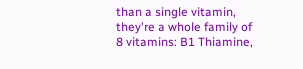than a single vitamin, they're a whole family of 8 vitamins: B1 Thiamine,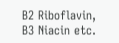B2 Riboflavin, B3 Niacin etc.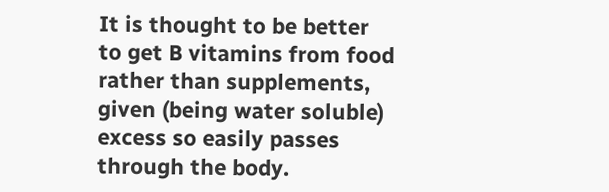It is thought to be better to get B vitamins from food rather than supplements, given (being water soluble) excess so easily passes through the body.